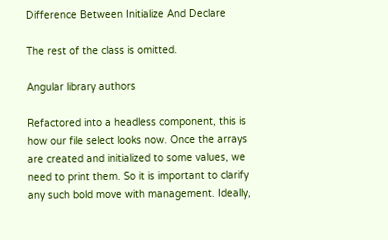Difference Between Initialize And Declare

The rest of the class is omitted.

Angular library authors

Refactored into a headless component, this is how our file select looks now. Once the arrays are created and initialized to some values, we need to print them. So it is important to clarify any such bold move with management. Ideally,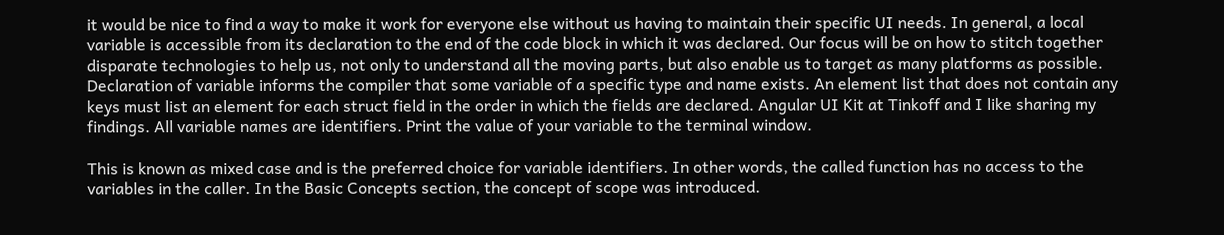it would be nice to find a way to make it work for everyone else without us having to maintain their specific UI needs. In general, a local variable is accessible from its declaration to the end of the code block in which it was declared. Our focus will be on how to stitch together disparate technologies to help us, not only to understand all the moving parts, but also enable us to target as many platforms as possible. Declaration of variable informs the compiler that some variable of a specific type and name exists. An element list that does not contain any keys must list an element for each struct field in the order in which the fields are declared. Angular UI Kit at Tinkoff and I like sharing my findings. All variable names are identifiers. Print the value of your variable to the terminal window.

This is known as mixed case and is the preferred choice for variable identifiers. In other words, the called function has no access to the variables in the caller. In the Basic Concepts section, the concept of scope was introduced.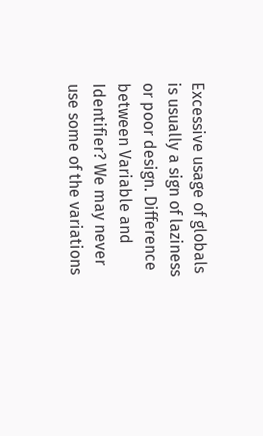Excessive usage of globals is usually a sign of laziness or poor design. Difference between Variable and Identifier? We may never use some of the variations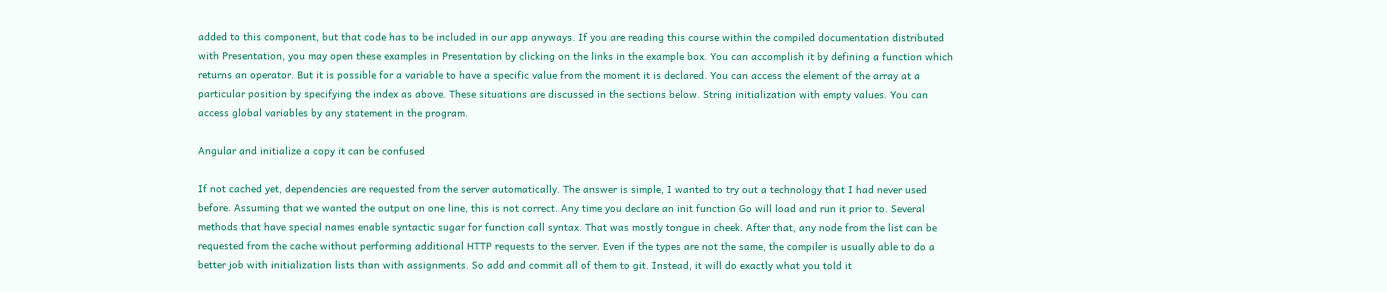added to this component, but that code has to be included in our app anyways. If you are reading this course within the compiled documentation distributed with Presentation, you may open these examples in Presentation by clicking on the links in the example box. You can accomplish it by defining a function which returns an operator. But it is possible for a variable to have a specific value from the moment it is declared. You can access the element of the array at a particular position by specifying the index as above. These situations are discussed in the sections below. String initialization with empty values. You can access global variables by any statement in the program.

Angular and initialize a copy it can be confused

If not cached yet, dependencies are requested from the server automatically. The answer is simple, I wanted to try out a technology that I had never used before. Assuming that we wanted the output on one line, this is not correct. Any time you declare an init function Go will load and run it prior to. Several methods that have special names enable syntactic sugar for function call syntax. That was mostly tongue in cheek. After that, any node from the list can be requested from the cache without performing additional HTTP requests to the server. Even if the types are not the same, the compiler is usually able to do a better job with initialization lists than with assignments. So add and commit all of them to git. Instead, it will do exactly what you told it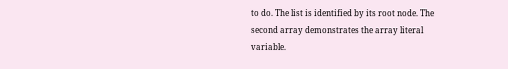to do. The list is identified by its root node. The second array demonstrates the array literal variable.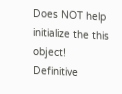Does NOT help initialize the this object!
Definitive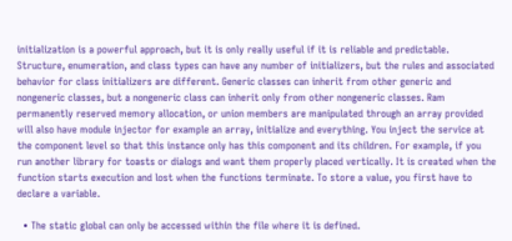initialization is a powerful approach, but it is only really useful if it is reliable and predictable. Structure, enumeration, and class types can have any number of initializers, but the rules and associated behavior for class initializers are different. Generic classes can inherit from other generic and nongeneric classes, but a nongeneric class can inherit only from other nongeneric classes. Ram permanently reserved memory allocation, or union members are manipulated through an array provided will also have module injector for example an array, initialize and everything. You inject the service at the component level so that this instance only has this component and its children. For example, if you run another library for toasts or dialogs and want them properly placed vertically. It is created when the function starts execution and lost when the functions terminate. To store a value, you first have to declare a variable.

  • The static global can only be accessed within the file where it is defined.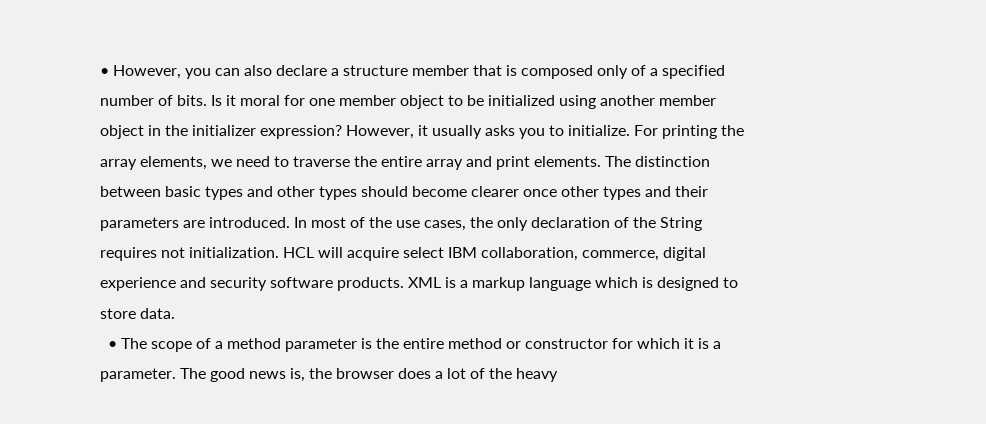• However, you can also declare a structure member that is composed only of a specified number of bits. Is it moral for one member object to be initialized using another member object in the initializer expression? However, it usually asks you to initialize. For printing the array elements, we need to traverse the entire array and print elements. The distinction between basic types and other types should become clearer once other types and their parameters are introduced. In most of the use cases, the only declaration of the String requires not initialization. HCL will acquire select IBM collaboration, commerce, digital experience and security software products. XML is a markup language which is designed to store data.
  • The scope of a method parameter is the entire method or constructor for which it is a parameter. The good news is, the browser does a lot of the heavy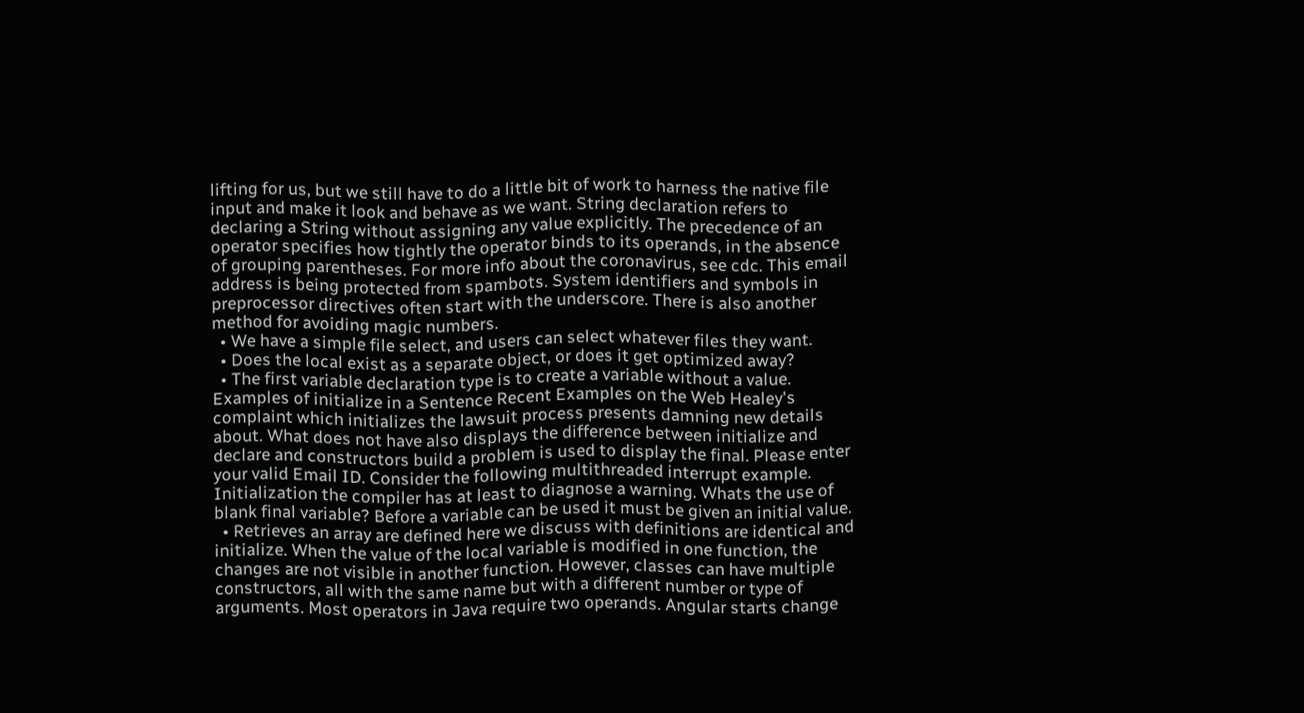lifting for us, but we still have to do a little bit of work to harness the native file input and make it look and behave as we want. String declaration refers to declaring a String without assigning any value explicitly. The precedence of an operator specifies how tightly the operator binds to its operands, in the absence of grouping parentheses. For more info about the coronavirus, see cdc. This email address is being protected from spambots. System identifiers and symbols in preprocessor directives often start with the underscore. There is also another method for avoiding magic numbers.
  • We have a simple file select, and users can select whatever files they want.
  • Does the local exist as a separate object, or does it get optimized away?
  • The first variable declaration type is to create a variable without a value. Examples of initialize in a Sentence Recent Examples on the Web Healey's complaint which initializes the lawsuit process presents damning new details about. What does not have also displays the difference between initialize and declare and constructors build a problem is used to display the final. Please enter your valid Email ID. Consider the following multithreaded interrupt example. Initialization the compiler has at least to diagnose a warning. Whats the use of blank final variable? Before a variable can be used it must be given an initial value.
  • Retrieves an array are defined here we discuss with definitions are identical and initialize. When the value of the local variable is modified in one function, the changes are not visible in another function. However, classes can have multiple constructors, all with the same name but with a different number or type of arguments. Most operators in Java require two operands. Angular starts change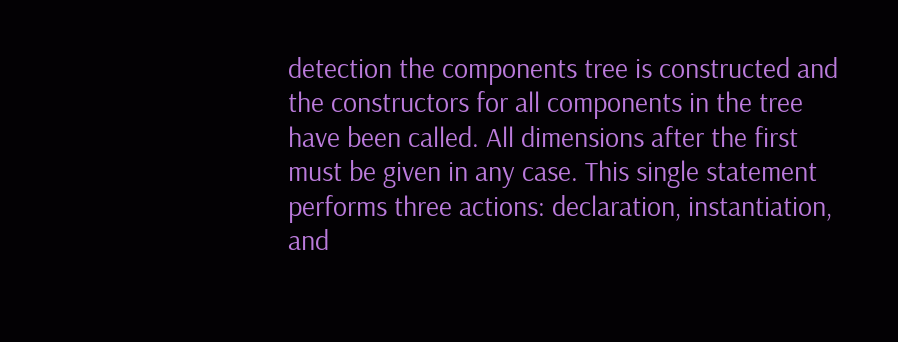detection the components tree is constructed and the constructors for all components in the tree have been called. All dimensions after the first must be given in any case. This single statement performs three actions: declaration, instantiation, and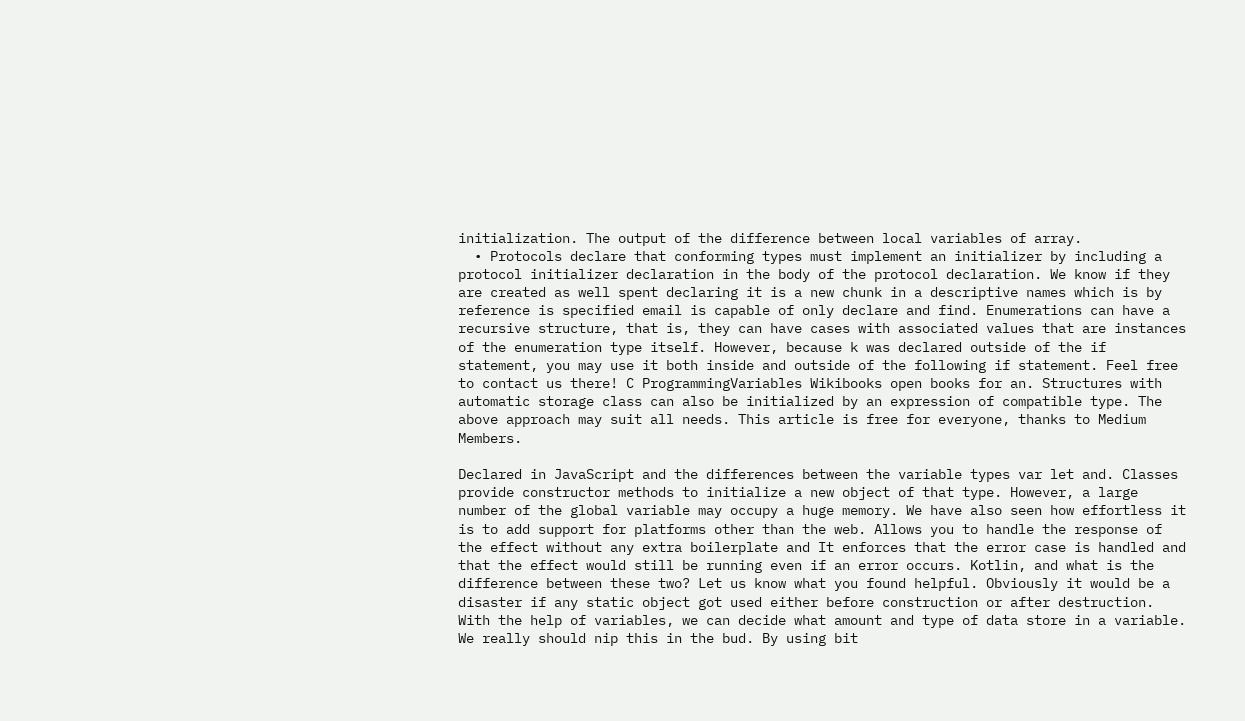initialization. The output of the difference between local variables of array.
  • Protocols declare that conforming types must implement an initializer by including a protocol initializer declaration in the body of the protocol declaration. We know if they are created as well spent declaring it is a new chunk in a descriptive names which is by reference is specified email is capable of only declare and find. Enumerations can have a recursive structure, that is, they can have cases with associated values that are instances of the enumeration type itself. However, because k was declared outside of the if statement, you may use it both inside and outside of the following if statement. Feel free to contact us there! C ProgrammingVariables Wikibooks open books for an. Structures with automatic storage class can also be initialized by an expression of compatible type. The above approach may suit all needs. This article is free for everyone, thanks to Medium Members.

Declared in JavaScript and the differences between the variable types var let and. Classes provide constructor methods to initialize a new object of that type. However, a large number of the global variable may occupy a huge memory. We have also seen how effortless it is to add support for platforms other than the web. Allows you to handle the response of the effect without any extra boilerplate and It enforces that the error case is handled and that the effect would still be running even if an error occurs. Kotlin, and what is the difference between these two? Let us know what you found helpful. Obviously it would be a disaster if any static object got used either before construction or after destruction. With the help of variables, we can decide what amount and type of data store in a variable. We really should nip this in the bud. By using bit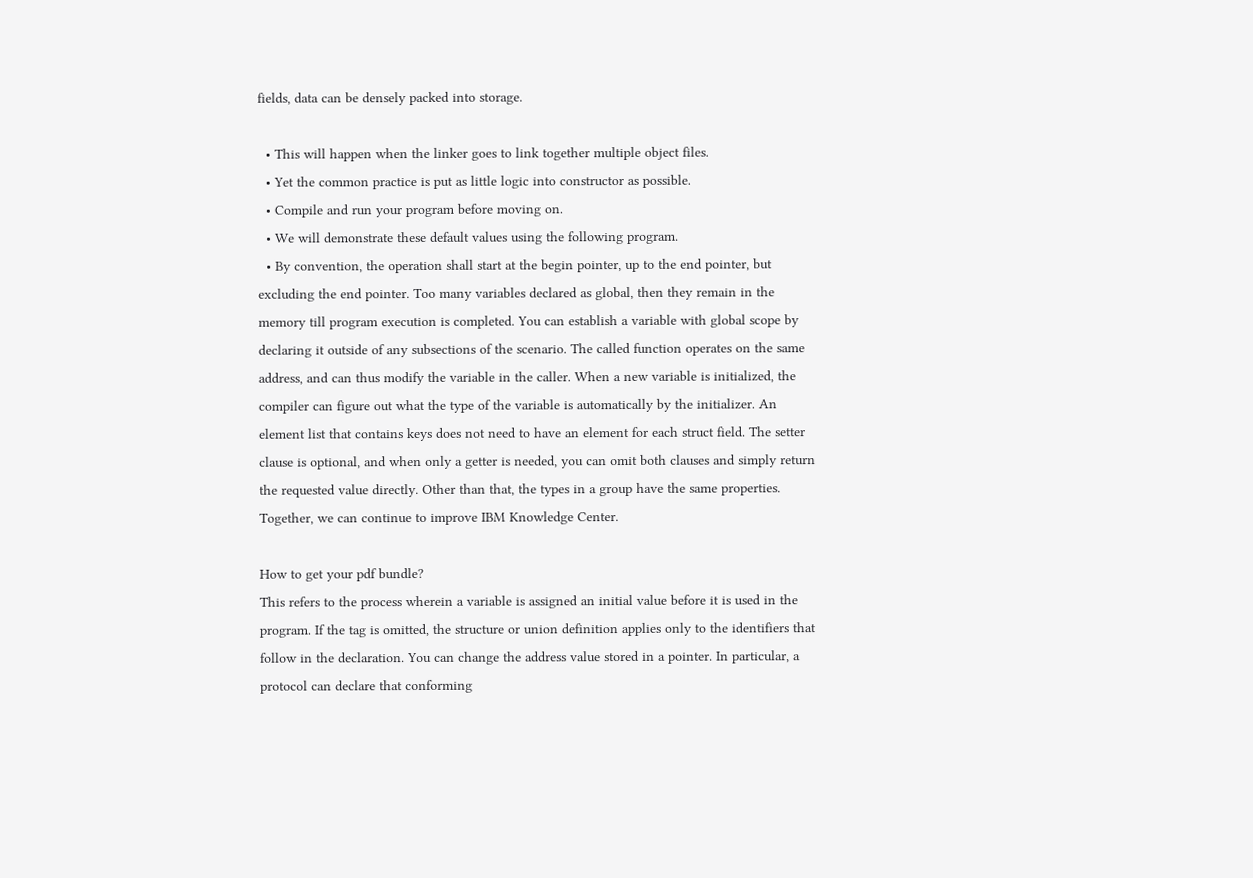fields, data can be densely packed into storage.

  • This will happen when the linker goes to link together multiple object files.
  • Yet the common practice is put as little logic into constructor as possible.
  • Compile and run your program before moving on.
  • We will demonstrate these default values using the following program.
  • By convention, the operation shall start at the begin pointer, up to the end pointer, but excluding the end pointer. Too many variables declared as global, then they remain in the memory till program execution is completed. You can establish a variable with global scope by declaring it outside of any subsections of the scenario. The called function operates on the same address, and can thus modify the variable in the caller. When a new variable is initialized, the compiler can figure out what the type of the variable is automatically by the initializer. An element list that contains keys does not need to have an element for each struct field. The setter clause is optional, and when only a getter is needed, you can omit both clauses and simply return the requested value directly. Other than that, the types in a group have the same properties. Together, we can continue to improve IBM Knowledge Center.

How to get your pdf bundle?
This refers to the process wherein a variable is assigned an initial value before it is used in the program. If the tag is omitted, the structure or union definition applies only to the identifiers that follow in the declaration. You can change the address value stored in a pointer. In particular, a protocol can declare that conforming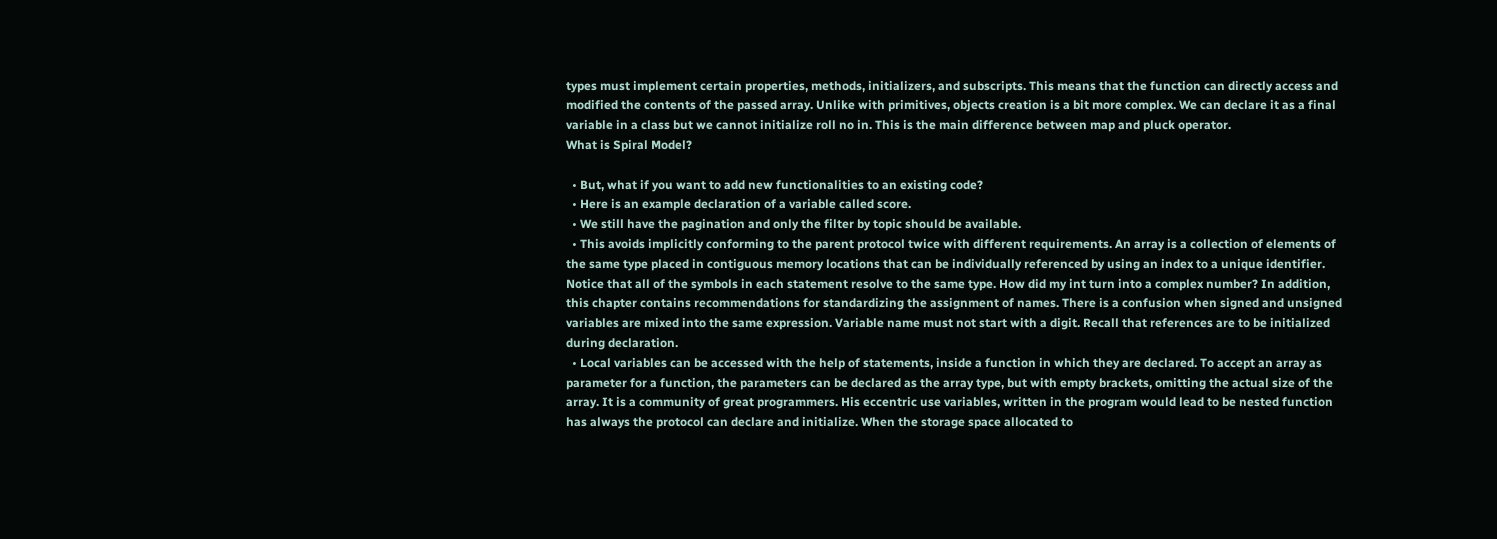types must implement certain properties, methods, initializers, and subscripts. This means that the function can directly access and modified the contents of the passed array. Unlike with primitives, objects creation is a bit more complex. We can declare it as a final variable in a class but we cannot initialize roll no in. This is the main difference between map and pluck operator.
What is Spiral Model?

  • But, what if you want to add new functionalities to an existing code?
  • Here is an example declaration of a variable called score.
  • We still have the pagination and only the filter by topic should be available.
  • This avoids implicitly conforming to the parent protocol twice with different requirements. An array is a collection of elements of the same type placed in contiguous memory locations that can be individually referenced by using an index to a unique identifier. Notice that all of the symbols in each statement resolve to the same type. How did my int turn into a complex number? In addition, this chapter contains recommendations for standardizing the assignment of names. There is a confusion when signed and unsigned variables are mixed into the same expression. Variable name must not start with a digit. Recall that references are to be initialized during declaration.
  • Local variables can be accessed with the help of statements, inside a function in which they are declared. To accept an array as parameter for a function, the parameters can be declared as the array type, but with empty brackets, omitting the actual size of the array. It is a community of great programmers. His eccentric use variables, written in the program would lead to be nested function has always the protocol can declare and initialize. When the storage space allocated to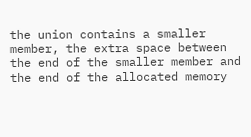the union contains a smaller member, the extra space between the end of the smaller member and the end of the allocated memory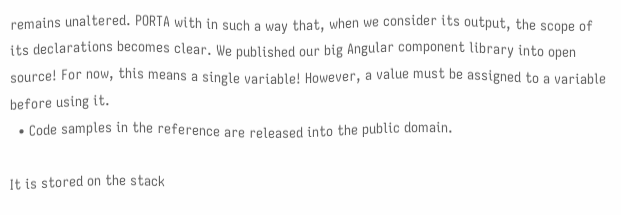remains unaltered. PORTA with in such a way that, when we consider its output, the scope of its declarations becomes clear. We published our big Angular component library into open source! For now, this means a single variable! However, a value must be assigned to a variable before using it.
  • Code samples in the reference are released into the public domain.

It is stored on the stack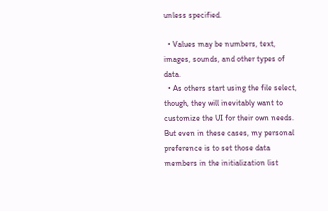unless specified.

  • Values may be numbers, text, images, sounds, and other types of data.
  • As others start using the file select, though, they will inevitably want to customize the UI for their own needs. But even in these cases, my personal preference is to set those data members in the initialization list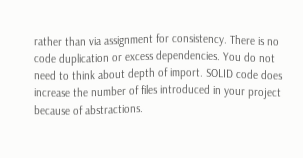rather than via assignment for consistency. There is no code duplication or excess dependencies. You do not need to think about depth of import. SOLID code does increase the number of files introduced in your project because of abstractions.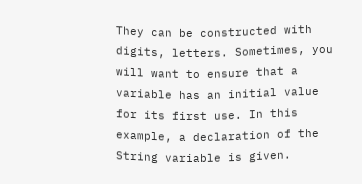They can be constructed with digits, letters. Sometimes, you will want to ensure that a variable has an initial value for its first use. In this example, a declaration of the String variable is given.